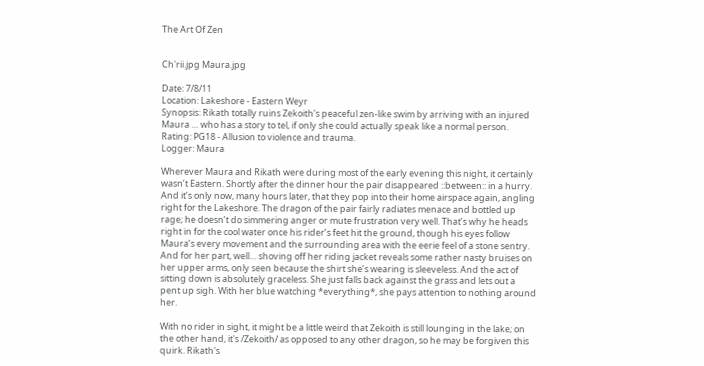The Art Of Zen


Ch'rii.jpg Maura.jpg

Date: 7/8/11
Location: Lakeshore - Eastern Weyr
Synopsis: Rikath totally ruins Zekoith's peaceful zen-like swim by arriving with an injured Maura … who has a story to tel, if only she could actually speak like a normal person.
Rating: PG18 - Allusion to violence and trauma.
Logger: Maura

Wherever Maura and Rikath were during most of the early evening this night, it certainly wasn’t Eastern. Shortly after the dinner hour the pair disappeared ::between:: in a hurry. And it’s only now, many hours later, that they pop into their home airspace again, angling right for the Lakeshore. The dragon of the pair fairly radiates menace and bottled up rage; he doesn’t do simmering anger or mute frustration very well. That’s why he heads right in for the cool water once his rider’s feet hit the ground, though his eyes follow Maura’s every movement and the surrounding area with the eerie feel of a stone sentry. And for her part, well… shoving off her riding jacket reveals some rather nasty bruises on her upper arms, only seen because the shirt she’s wearing is sleeveless. And the act of sitting down is absolutely graceless. She just falls back against the grass and lets out a pent up sigh. With her blue watching *everything*, she pays attention to nothing around her.

With no rider in sight, it might be a little weird that Zekoith is still lounging in the lake; on the other hand, it's /Zekoith/ as opposed to any other dragon, so he may be forgiven this quirk. Rikath's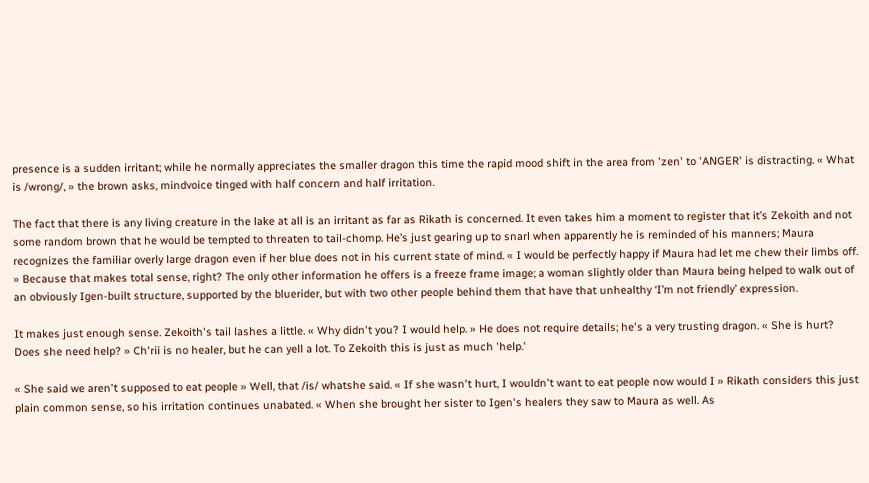presence is a sudden irritant; while he normally appreciates the smaller dragon this time the rapid mood shift in the area from 'zen' to 'ANGER' is distracting. « What is /wrong/, » the brown asks, mindvoice tinged with half concern and half irritation.

The fact that there is any living creature in the lake at all is an irritant as far as Rikath is concerned. It even takes him a moment to register that it’s Zekoith and not some random brown that he would be tempted to threaten to tail-chomp. He’s just gearing up to snarl when apparently he is reminded of his manners; Maura recognizes the familiar overly large dragon even if her blue does not in his current state of mind. « I would be perfectly happy if Maura had let me chew their limbs off. » Because that makes total sense, right? The only other information he offers is a freeze frame image; a woman slightly older than Maura being helped to walk out of an obviously Igen-built structure, supported by the bluerider, but with two other people behind them that have that unhealthy ‘I’m not friendly’ expression.

It makes just enough sense. Zekoith's tail lashes a little. « Why didn't you? I would help. » He does not require details; he's a very trusting dragon. « She is hurt? Does she need help? » Ch'rii is no healer, but he can yell a lot. To Zekoith this is just as much 'help.'

« She said we aren't supposed to eat people » Well, that /is/ whatshe said. « If she wasn't hurt, I wouldn't want to eat people now would I » Rikath considers this just plain common sense, so his irritation continues unabated. « When she brought her sister to Igen's healers they saw to Maura as well. As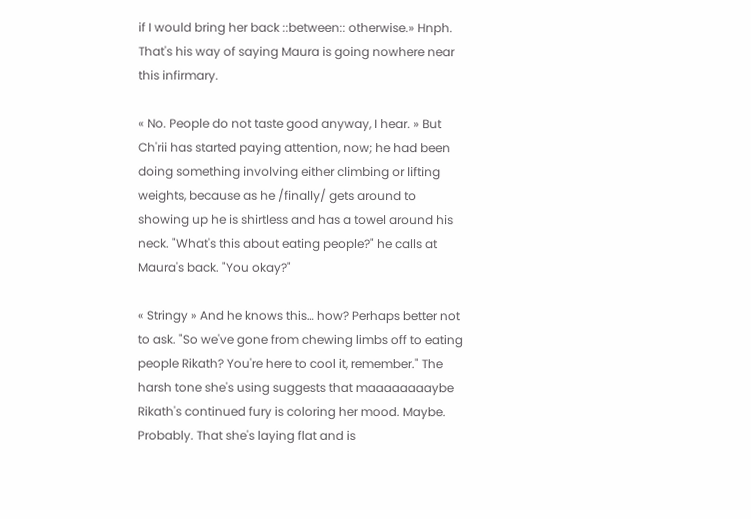if I would bring her back ::between:: otherwise.» Hnph. That's his way of saying Maura is going nowhere near this infirmary.

« No. People do not taste good anyway, I hear. » But Ch'rii has started paying attention, now; he had been doing something involving either climbing or lifting weights, because as he /finally/ gets around to showing up he is shirtless and has a towel around his neck. "What's this about eating people?" he calls at Maura's back. "You okay?"

« Stringy » And he knows this… how? Perhaps better not to ask. "So we've gone from chewing limbs off to eating people Rikath? You're here to cool it, remember." The harsh tone she's using suggests that maaaaaaaaybe Rikath's continued fury is coloring her mood. Maybe. Probably. That she's laying flat and is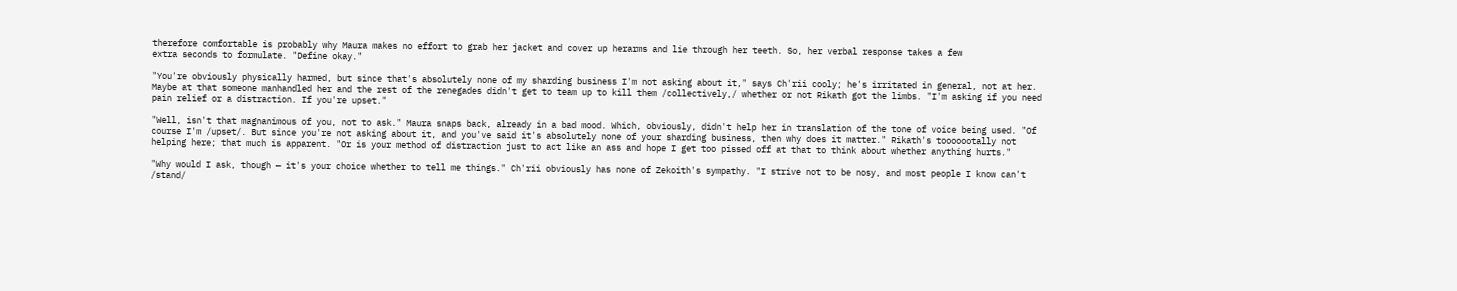therefore comfortable is probably why Maura makes no effort to grab her jacket and cover up herarms and lie through her teeth. So, her verbal response takes a few
extra seconds to formulate. "Define okay."

"You're obviously physically harmed, but since that's absolutely none of my sharding business I'm not asking about it," says Ch'rii cooly; he's irritated in general, not at her. Maybe at that someone manhandled her and the rest of the renegades didn't get to team up to kill them /collectively,/ whether or not Rikath got the limbs. "I'm asking if you need pain relief or a distraction. If you're upset."

"Well, isn't that magnanimous of you, not to ask." Maura snaps back, already in a bad mood. Which, obviously, didn't help her in translation of the tone of voice being used. "Of course I'm /upset/. But since you're not asking about it, and you've said it's absolutely none of your sharding business, then why does it matter." Rikath's tooooootally not helping here; that much is apparent. "Or is your method of distraction just to act like an ass and hope I get too pissed off at that to think about whether anything hurts."

"Why would I ask, though — it's your choice whether to tell me things." Ch'rii obviously has none of Zekoith's sympathy. "I strive not to be nosy, and most people I know can't /stand/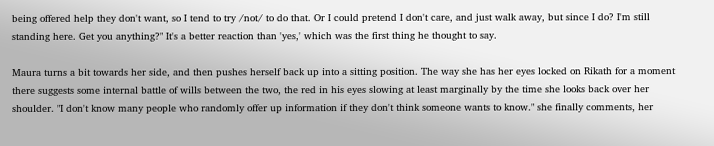being offered help they don't want, so I tend to try /not/ to do that. Or I could pretend I don't care, and just walk away, but since I do? I'm still standing here. Get you anything?" It's a better reaction than 'yes,' which was the first thing he thought to say.

Maura turns a bit towards her side, and then pushes herself back up into a sitting position. The way she has her eyes locked on Rikath for a moment there suggests some internal battle of wills between the two, the red in his eyes slowing at least marginally by the time she looks back over her shoulder. "I don't know many people who randomly offer up information if they don't think someone wants to know." she finally comments, her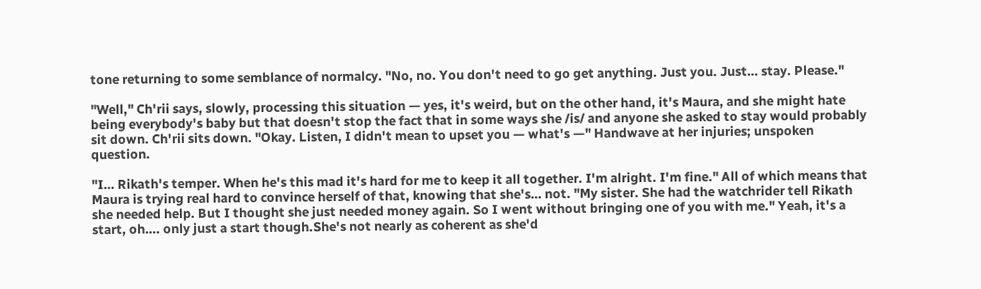tone returning to some semblance of normalcy. "No, no. You don't need to go get anything. Just you. Just… stay. Please."

"Well," Ch'rii says, slowly, processing this situation — yes, it's weird, but on the other hand, it's Maura, and she might hate being everybody's baby but that doesn't stop the fact that in some ways she /is/ and anyone she asked to stay would probably sit down. Ch'rii sits down. "Okay. Listen, I didn't mean to upset you — what's —" Handwave at her injuries; unspoken question.

"I… Rikath's temper. When he's this mad it's hard for me to keep it all together. I'm alright. I'm fine." All of which means that Maura is trying real hard to convince herself of that, knowing that she's… not. "My sister. She had the watchrider tell Rikath she needed help. But I thought she just needed money again. So I went without bringing one of you with me." Yeah, it's a start, oh…. only just a start though.She's not nearly as coherent as she'd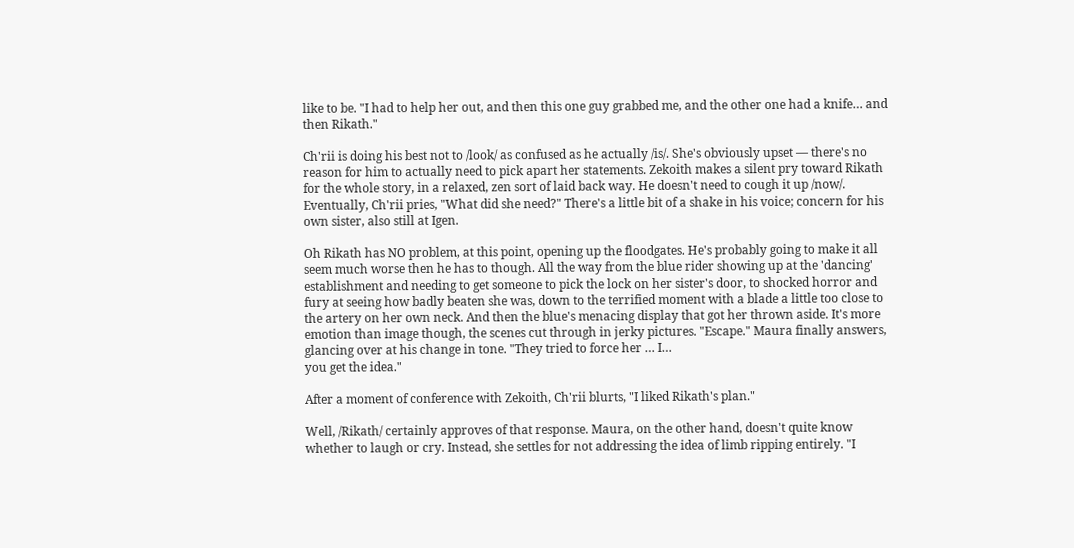like to be. "I had to help her out, and then this one guy grabbed me, and the other one had a knife… and then Rikath."

Ch'rii is doing his best not to /look/ as confused as he actually /is/. She's obviously upset — there's no reason for him to actually need to pick apart her statements. Zekoith makes a silent pry toward Rikath for the whole story, in a relaxed, zen sort of laid back way. He doesn't need to cough it up /now/. Eventually, Ch'rii pries, "What did she need?" There's a little bit of a shake in his voice; concern for his own sister, also still at Igen.

Oh Rikath has NO problem, at this point, opening up the floodgates. He's probably going to make it all seem much worse then he has to though. All the way from the blue rider showing up at the 'dancing' establishment and needing to get someone to pick the lock on her sister's door, to shocked horror and fury at seeing how badly beaten she was, down to the terrified moment with a blade a little too close to the artery on her own neck. And then the blue's menacing display that got her thrown aside. It's more emotion than image though, the scenes cut through in jerky pictures. "Escape." Maura finally answers, glancing over at his change in tone. "They tried to force her … I…
you get the idea."

After a moment of conference with Zekoith, Ch'rii blurts, "I liked Rikath's plan."

Well, /Rikath/ certainly approves of that response. Maura, on the other hand, doesn't quite know whether to laugh or cry. Instead, she settles for not addressing the idea of limb ripping entirely. "I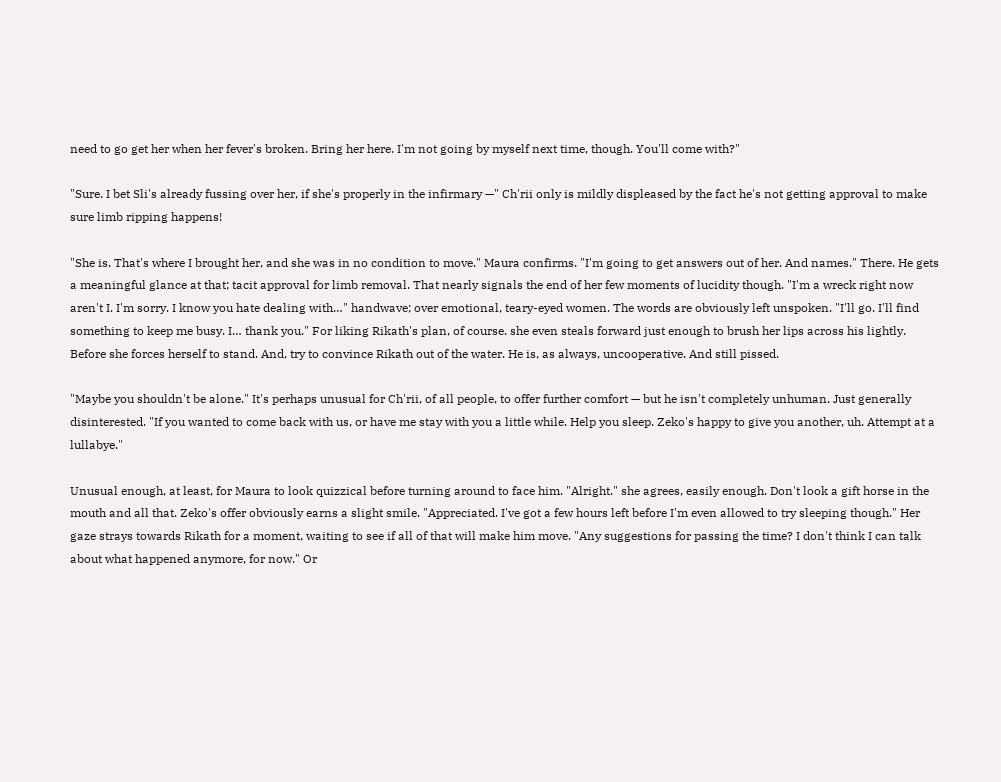need to go get her when her fever's broken. Bring her here. I'm not going by myself next time, though. You'll come with?"

"Sure. I bet Sli's already fussing over her, if she's properly in the infirmary —" Ch'rii only is mildly displeased by the fact he's not getting approval to make sure limb ripping happens!

"She is. That's where I brought her, and she was in no condition to move." Maura confirms. "I'm going to get answers out of her. And names." There. He gets a meaningful glance at that; tacit approval for limb removal. That nearly signals the end of her few moments of lucidity though. "I'm a wreck right now aren't I. I'm sorry. I know you hate dealing with…" handwave; over emotional, teary-eyed women. The words are obviously left unspoken. "I'll go. I'll find something to keep me busy. I… thank you." For liking Rikath's plan, of course. she even steals forward just enough to brush her lips across his lightly. Before she forces herself to stand. And, try to convince Rikath out of the water. He is, as always, uncooperative. And still pissed.

"Maybe you shouldn't be alone." It's perhaps unusual for Ch'rii, of all people, to offer further comfort — but he isn't completely unhuman. Just generally disinterested. "If you wanted to come back with us, or have me stay with you a little while. Help you sleep. Zeko's happy to give you another, uh. Attempt at a lullabye."

Unusual enough, at least, for Maura to look quizzical before turning around to face him. "Alright." she agrees, easily enough. Don't look a gift horse in the mouth and all that. Zeko's offer obviously earns a slight smile. "Appreciated. I've got a few hours left before I'm even allowed to try sleeping though." Her gaze strays towards Rikath for a moment, waiting to see if all of that will make him move. "Any suggestions for passing the time? I don't think I can talk about what happened anymore, for now." Or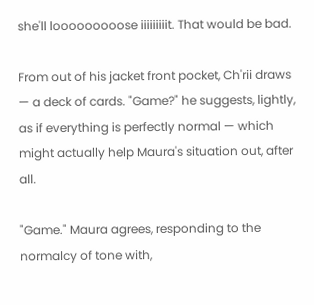she'll looooooooose iiiiiiiiit. That would be bad.

From out of his jacket front pocket, Ch'rii draws — a deck of cards. "Game?" he suggests, lightly, as if everything is perfectly normal — which might actually help Maura's situation out, after all.

"Game." Maura agrees, responding to the normalcy of tone with,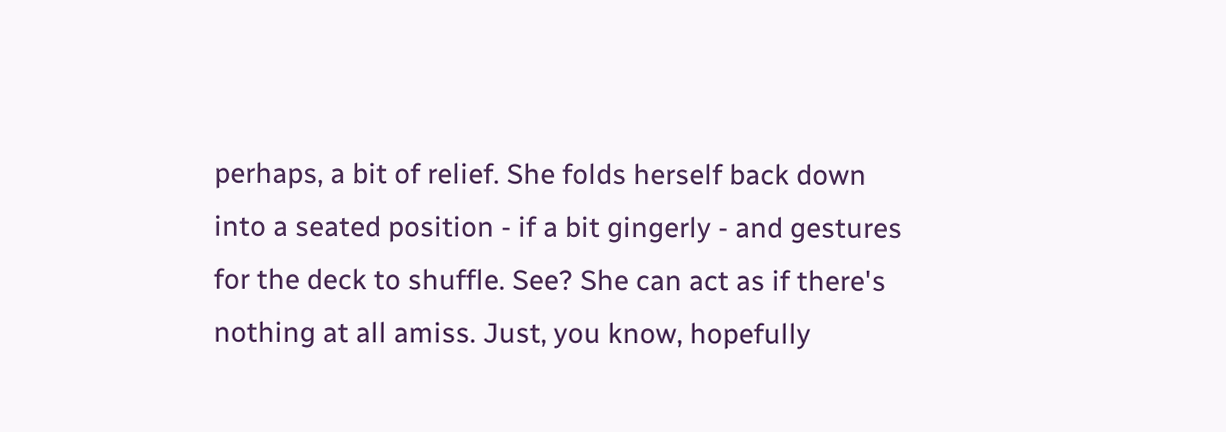perhaps, a bit of relief. She folds herself back down into a seated position - if a bit gingerly - and gestures for the deck to shuffle. See? She can act as if there's nothing at all amiss. Just, you know, hopefully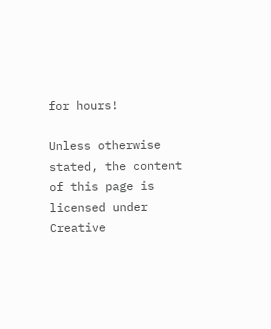for hours!

Unless otherwise stated, the content of this page is licensed under Creative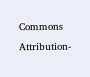Commons Attribution-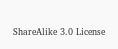ShareAlike 3.0 License